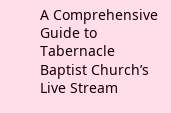A Comprehensive Guide to Tabernacle Baptist Church’s Live Stream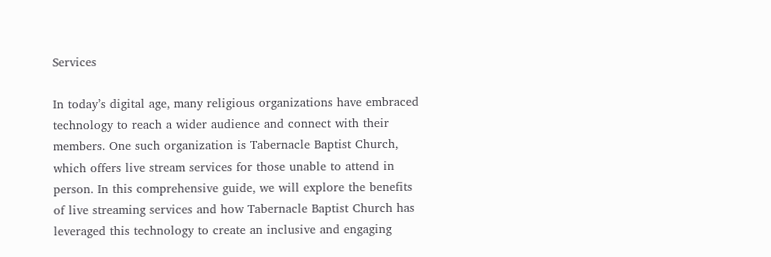Services

In today’s digital age, many religious organizations have embraced technology to reach a wider audience and connect with their members. One such organization is Tabernacle Baptist Church, which offers live stream services for those unable to attend in person. In this comprehensive guide, we will explore the benefits of live streaming services and how Tabernacle Baptist Church has leveraged this technology to create an inclusive and engaging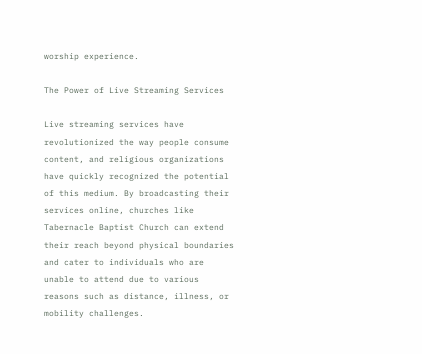worship experience.

The Power of Live Streaming Services

Live streaming services have revolutionized the way people consume content, and religious organizations have quickly recognized the potential of this medium. By broadcasting their services online, churches like Tabernacle Baptist Church can extend their reach beyond physical boundaries and cater to individuals who are unable to attend due to various reasons such as distance, illness, or mobility challenges.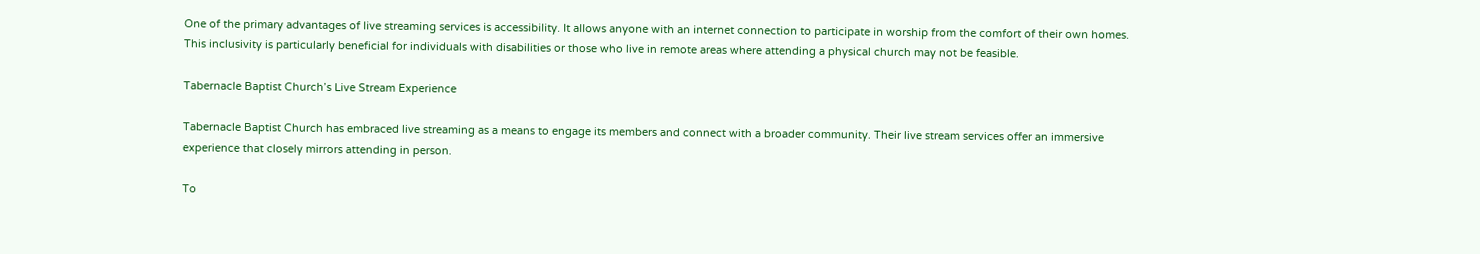One of the primary advantages of live streaming services is accessibility. It allows anyone with an internet connection to participate in worship from the comfort of their own homes. This inclusivity is particularly beneficial for individuals with disabilities or those who live in remote areas where attending a physical church may not be feasible.

Tabernacle Baptist Church’s Live Stream Experience

Tabernacle Baptist Church has embraced live streaming as a means to engage its members and connect with a broader community. Their live stream services offer an immersive experience that closely mirrors attending in person.

To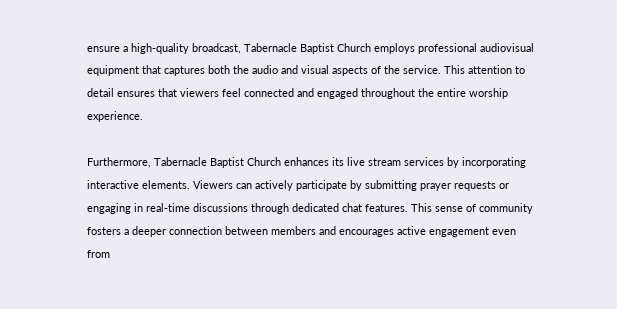ensure a high-quality broadcast, Tabernacle Baptist Church employs professional audiovisual equipment that captures both the audio and visual aspects of the service. This attention to detail ensures that viewers feel connected and engaged throughout the entire worship experience.

Furthermore, Tabernacle Baptist Church enhances its live stream services by incorporating interactive elements. Viewers can actively participate by submitting prayer requests or engaging in real-time discussions through dedicated chat features. This sense of community fosters a deeper connection between members and encourages active engagement even from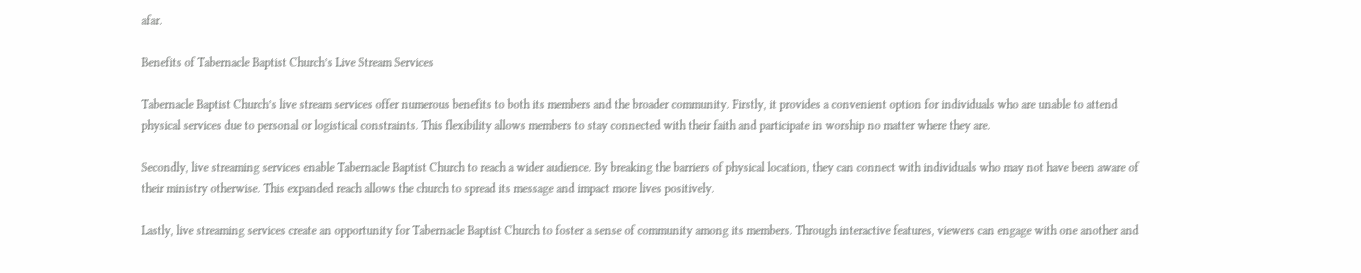afar.

Benefits of Tabernacle Baptist Church’s Live Stream Services

Tabernacle Baptist Church’s live stream services offer numerous benefits to both its members and the broader community. Firstly, it provides a convenient option for individuals who are unable to attend physical services due to personal or logistical constraints. This flexibility allows members to stay connected with their faith and participate in worship no matter where they are.

Secondly, live streaming services enable Tabernacle Baptist Church to reach a wider audience. By breaking the barriers of physical location, they can connect with individuals who may not have been aware of their ministry otherwise. This expanded reach allows the church to spread its message and impact more lives positively.

Lastly, live streaming services create an opportunity for Tabernacle Baptist Church to foster a sense of community among its members. Through interactive features, viewers can engage with one another and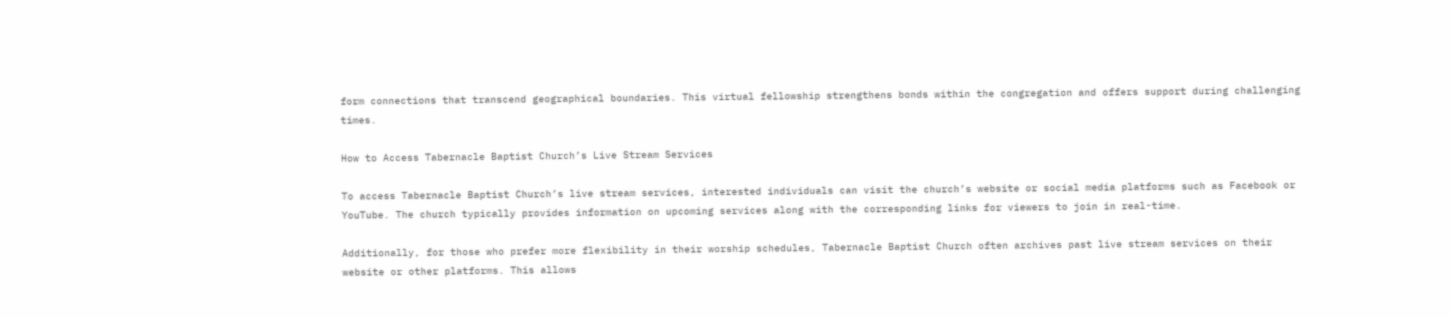form connections that transcend geographical boundaries. This virtual fellowship strengthens bonds within the congregation and offers support during challenging times.

How to Access Tabernacle Baptist Church’s Live Stream Services

To access Tabernacle Baptist Church’s live stream services, interested individuals can visit the church’s website or social media platforms such as Facebook or YouTube. The church typically provides information on upcoming services along with the corresponding links for viewers to join in real-time.

Additionally, for those who prefer more flexibility in their worship schedules, Tabernacle Baptist Church often archives past live stream services on their website or other platforms. This allows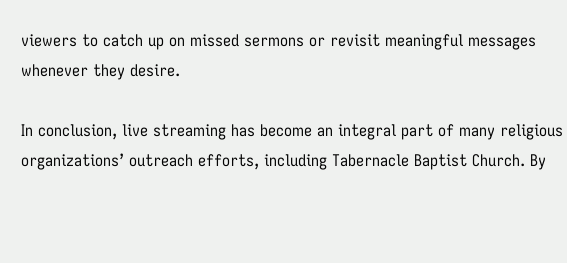viewers to catch up on missed sermons or revisit meaningful messages whenever they desire.

In conclusion, live streaming has become an integral part of many religious organizations’ outreach efforts, including Tabernacle Baptist Church. By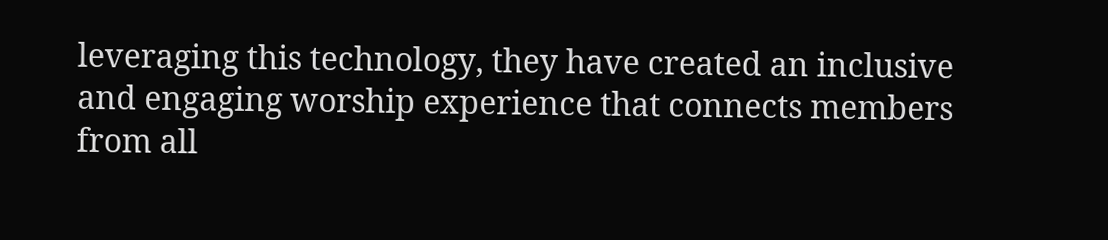leveraging this technology, they have created an inclusive and engaging worship experience that connects members from all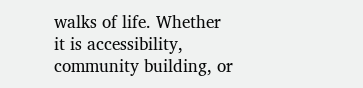walks of life. Whether it is accessibility, community building, or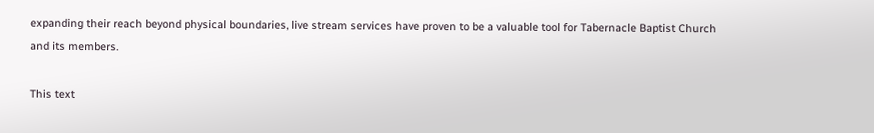expanding their reach beyond physical boundaries, live stream services have proven to be a valuable tool for Tabernacle Baptist Church and its members.

This text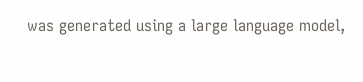was generated using a large language model,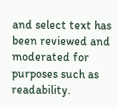and select text has been reviewed and moderated for purposes such as readability.